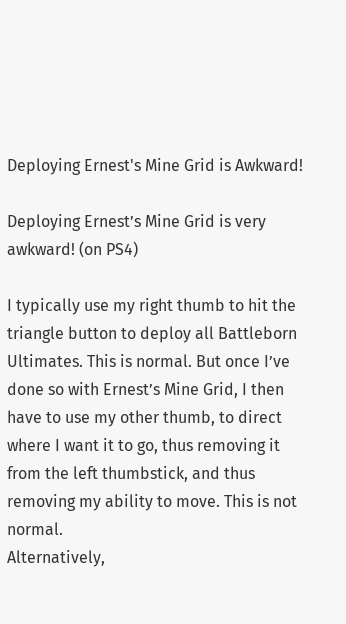Deploying Ernest's Mine Grid is Awkward!

Deploying Ernest’s Mine Grid is very awkward! (on PS4)

I typically use my right thumb to hit the triangle button to deploy all Battleborn Ultimates. This is normal. But once I’ve done so with Ernest’s Mine Grid, I then have to use my other thumb, to direct where I want it to go, thus removing it from the left thumbstick, and thus removing my ability to move. This is not normal.
Alternatively,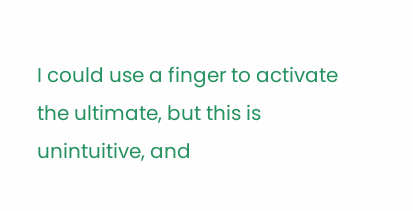I could use a finger to activate the ultimate, but this is unintuitive, and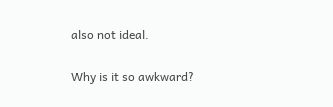also not ideal.

Why is it so awkward?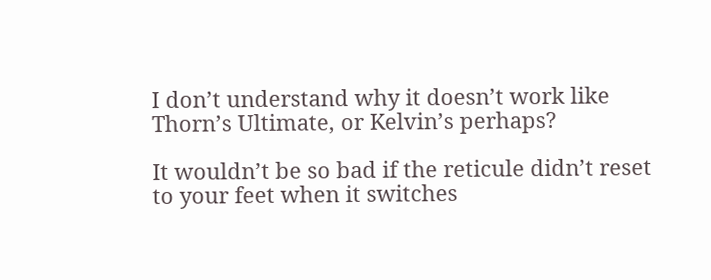I don’t understand why it doesn’t work like Thorn’s Ultimate, or Kelvin’s perhaps?

It wouldn’t be so bad if the reticule didn’t reset to your feet when it switches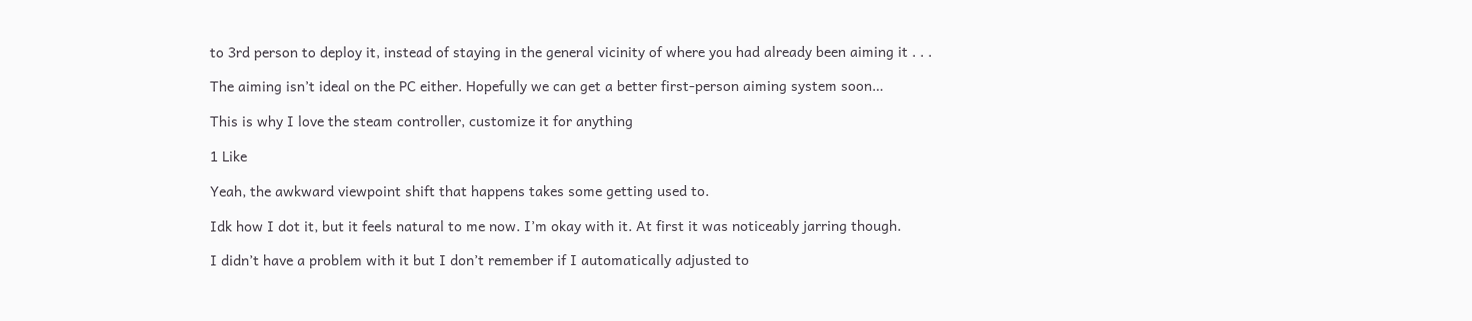to 3rd person to deploy it, instead of staying in the general vicinity of where you had already been aiming it . . .

The aiming isn’t ideal on the PC either. Hopefully we can get a better first-person aiming system soon…

This is why I love the steam controller, customize it for anything

1 Like

Yeah, the awkward viewpoint shift that happens takes some getting used to.

Idk how I dot it, but it feels natural to me now. I’m okay with it. At first it was noticeably jarring though.

I didn’t have a problem with it but I don’t remember if I automatically adjusted to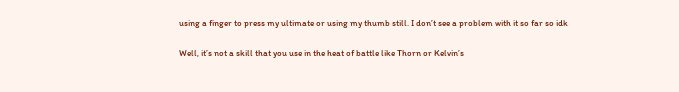using a finger to press my ultimate or using my thumb still. I don’t see a problem with it so far so idk

Well, it’s not a skill that you use in the heat of battle like Thorn or Kelvin’s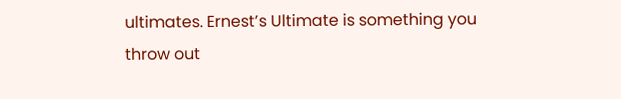ultimates. Ernest’s Ultimate is something you throw out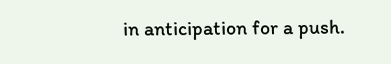in anticipation for a push.